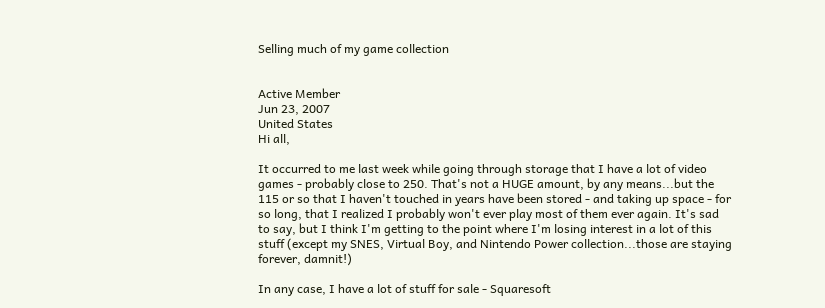Selling much of my game collection


Active Member
Jun 23, 2007
United States
Hi all,

It occurred to me last week while going through storage that I have a lot of video games - probably close to 250. That's not a HUGE amount, by any means...but the 115 or so that I haven't touched in years have been stored - and taking up space - for so long, that I realized I probably won't ever play most of them ever again. It's sad to say, but I think I'm getting to the point where I'm losing interest in a lot of this stuff (except my SNES, Virtual Boy, and Nintendo Power collection...those are staying forever, damnit!)

In any case, I have a lot of stuff for sale - Squaresoft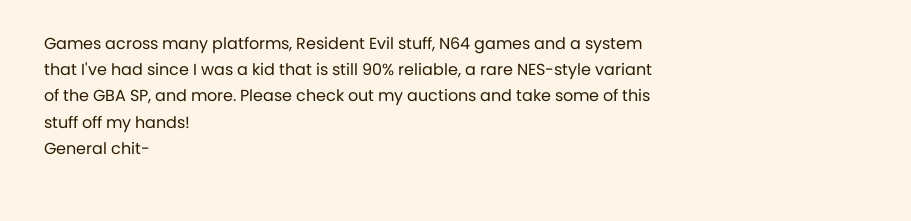Games across many platforms, Resident Evil stuff, N64 games and a system that I've had since I was a kid that is still 90% reliable, a rare NES-style variant of the GBA SP, and more. Please check out my auctions and take some of this stuff off my hands!
General chit-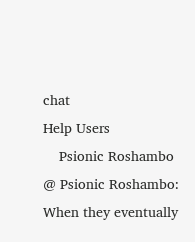chat
Help Users
    Psionic Roshambo @ Psionic Roshambo: When they eventually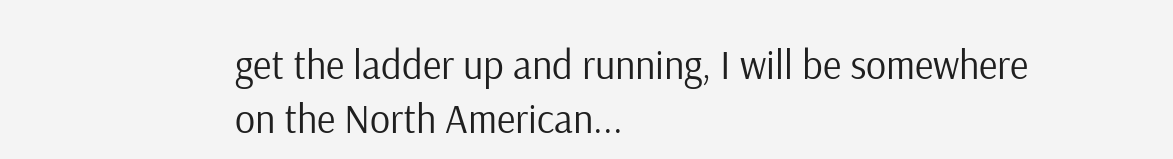get the ladder up and running, I will be somewhere on the North American...